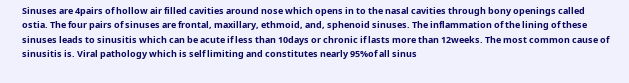Sinuses are 4pairs of hollow air filled cavities around nose which opens in to the nasal cavities through bony openings called ostia. The four pairs of sinuses are frontal, maxillary, ethmoid, and, sphenoid sinuses. The inflammation of the lining of these sinuses leads to sinusitis which can be acute if less than 10days or chronic if lasts more than 12weeks. The most common cause of sinusitis is. Viral pathology which is self limiting and constitutes nearly 95%of all sinus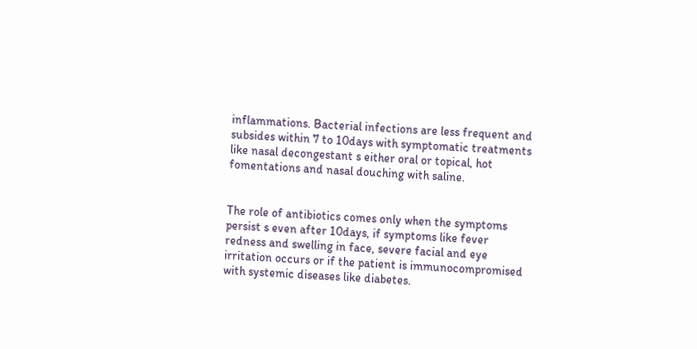inflammations. Bacterial infections are less frequent and subsides within 7 to 10days with symptomatic treatments like nasal decongestant s either oral or topical, hot fomentations and nasal douching with saline.


The role of antibiotics comes only when the symptoms persist s even after 10days, if symptoms like fever redness and swelling in face, severe facial and eye irritation occurs or if the patient is immunocompromised with systemic diseases like diabetes.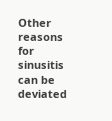Other reasons for sinusitis can be deviated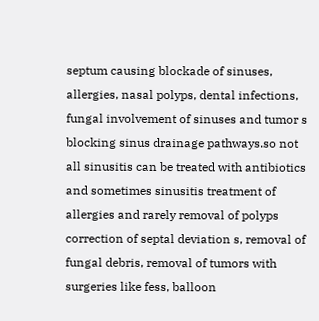septum causing blockade of sinuses, allergies, nasal polyps, dental infections, fungal involvement of sinuses and tumor s blocking sinus drainage pathways.so not all sinusitis can be treated with antibiotics and sometimes sinusitis treatment of allergies and rarely removal of polyps correction of septal deviation s, removal of fungal debris, removal of tumors with surgeries like fess, balloon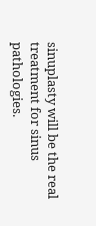sinuplasty will be the real treatment for sinus pathologies.